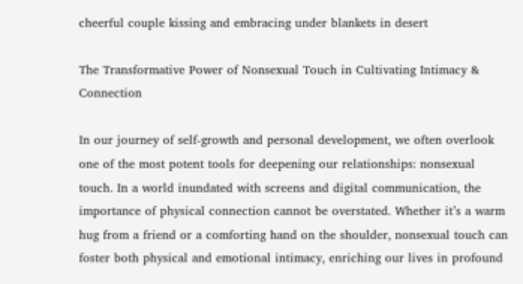cheerful couple kissing and embracing under blankets in desert

The Transformative Power of Nonsexual Touch in Cultivating Intimacy & Connection

In our journey of self-growth and personal development, we often overlook one of the most potent tools for deepening our relationships: nonsexual touch. In a world inundated with screens and digital communication, the importance of physical connection cannot be overstated. Whether it’s a warm hug from a friend or a comforting hand on the shoulder, nonsexual touch can foster both physical and emotional intimacy, enriching our lives in profound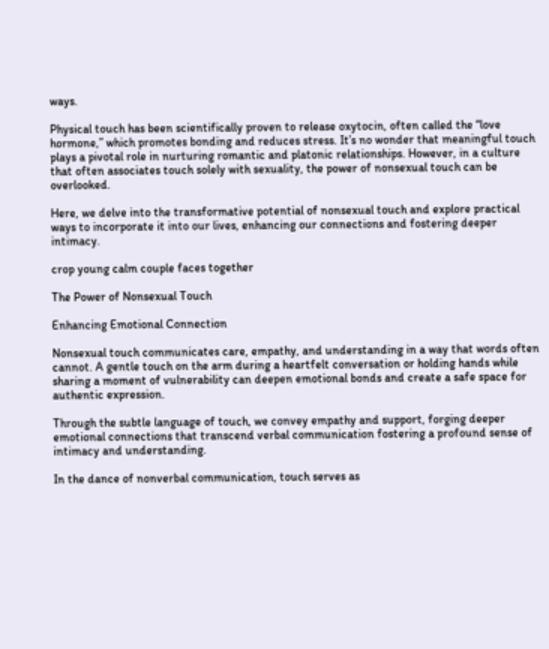ways.

Physical touch has been scientifically proven to release oxytocin, often called the “love hormone,” which promotes bonding and reduces stress. It’s no wonder that meaningful touch plays a pivotal role in nurturing romantic and platonic relationships. However, in a culture that often associates touch solely with sexuality, the power of nonsexual touch can be overlooked.

Here, we delve into the transformative potential of nonsexual touch and explore practical ways to incorporate it into our lives, enhancing our connections and fostering deeper intimacy.

crop young calm couple faces together

The Power of Nonsexual Touch

Enhancing Emotional Connection

Nonsexual touch communicates care, empathy, and understanding in a way that words often cannot. A gentle touch on the arm during a heartfelt conversation or holding hands while sharing a moment of vulnerability can deepen emotional bonds and create a safe space for authentic expression.

Through the subtle language of touch, we convey empathy and support, forging deeper emotional connections that transcend verbal communication fostering a profound sense of intimacy and understanding.

In the dance of nonverbal communication, touch serves as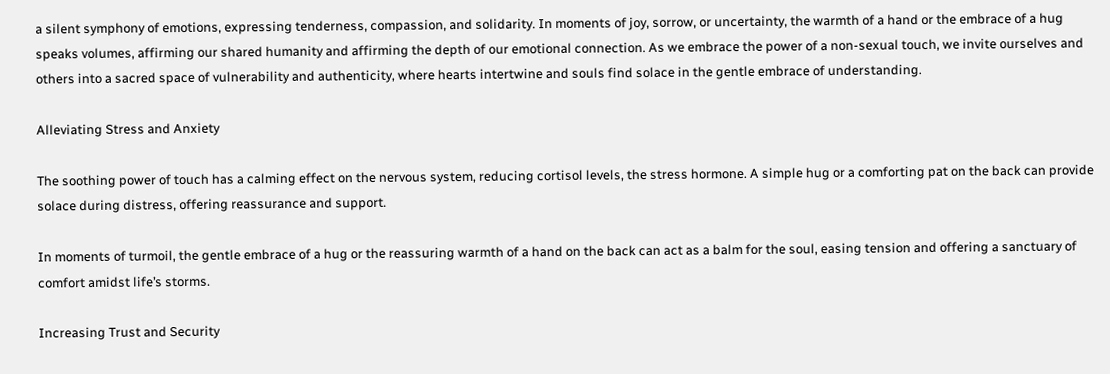a silent symphony of emotions, expressing tenderness, compassion, and solidarity. In moments of joy, sorrow, or uncertainty, the warmth of a hand or the embrace of a hug speaks volumes, affirming our shared humanity and affirming the depth of our emotional connection. As we embrace the power of a non-sexual touch, we invite ourselves and others into a sacred space of vulnerability and authenticity, where hearts intertwine and souls find solace in the gentle embrace of understanding.

Alleviating Stress and Anxiety

The soothing power of touch has a calming effect on the nervous system, reducing cortisol levels, the stress hormone. A simple hug or a comforting pat on the back can provide solace during distress, offering reassurance and support.

In moments of turmoil, the gentle embrace of a hug or the reassuring warmth of a hand on the back can act as a balm for the soul, easing tension and offering a sanctuary of comfort amidst life’s storms.

Increasing Trust and Security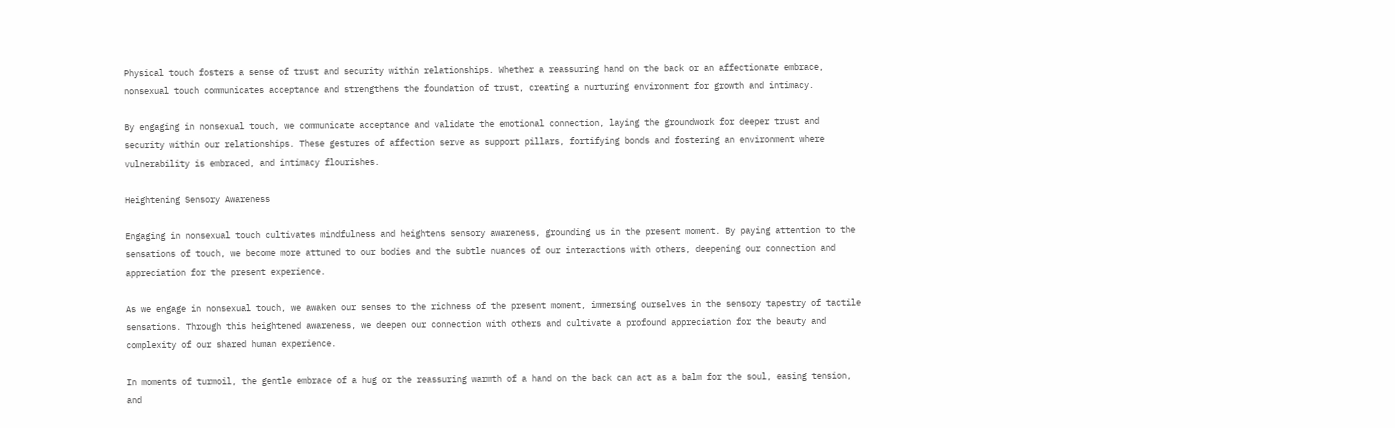Physical touch fosters a sense of trust and security within relationships. Whether a reassuring hand on the back or an affectionate embrace, nonsexual touch communicates acceptance and strengthens the foundation of trust, creating a nurturing environment for growth and intimacy.

By engaging in nonsexual touch, we communicate acceptance and validate the emotional connection, laying the groundwork for deeper trust and security within our relationships. These gestures of affection serve as support pillars, fortifying bonds and fostering an environment where vulnerability is embraced, and intimacy flourishes.

Heightening Sensory Awareness

Engaging in nonsexual touch cultivates mindfulness and heightens sensory awareness, grounding us in the present moment. By paying attention to the sensations of touch, we become more attuned to our bodies and the subtle nuances of our interactions with others, deepening our connection and appreciation for the present experience.

As we engage in nonsexual touch, we awaken our senses to the richness of the present moment, immersing ourselves in the sensory tapestry of tactile sensations. Through this heightened awareness, we deepen our connection with others and cultivate a profound appreciation for the beauty and complexity of our shared human experience.

In moments of turmoil, the gentle embrace of a hug or the reassuring warmth of a hand on the back can act as a balm for the soul, easing tension, and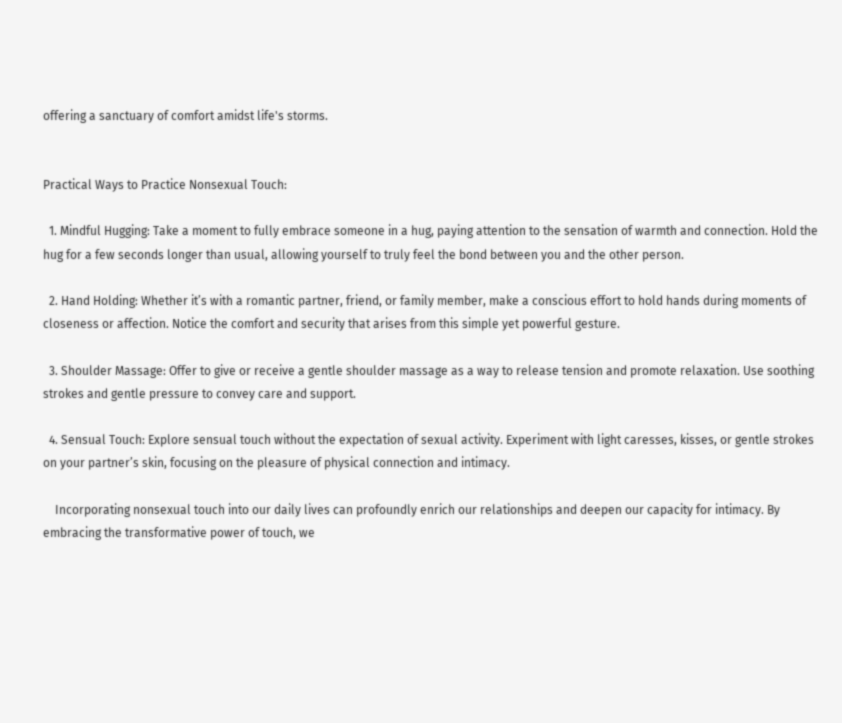offering a sanctuary of comfort amidst life's storms.


Practical Ways to Practice Nonsexual Touch:

  1. Mindful Hugging: Take a moment to fully embrace someone in a hug, paying attention to the sensation of warmth and connection. Hold the hug for a few seconds longer than usual, allowing yourself to truly feel the bond between you and the other person.

  2. Hand Holding: Whether it’s with a romantic partner, friend, or family member, make a conscious effort to hold hands during moments of closeness or affection. Notice the comfort and security that arises from this simple yet powerful gesture.

  3. Shoulder Massage: Offer to give or receive a gentle shoulder massage as a way to release tension and promote relaxation. Use soothing strokes and gentle pressure to convey care and support.

  4. Sensual Touch: Explore sensual touch without the expectation of sexual activity. Experiment with light caresses, kisses, or gentle strokes on your partner’s skin, focusing on the pleasure of physical connection and intimacy.

    Incorporating nonsexual touch into our daily lives can profoundly enrich our relationships and deepen our capacity for intimacy. By embracing the transformative power of touch, we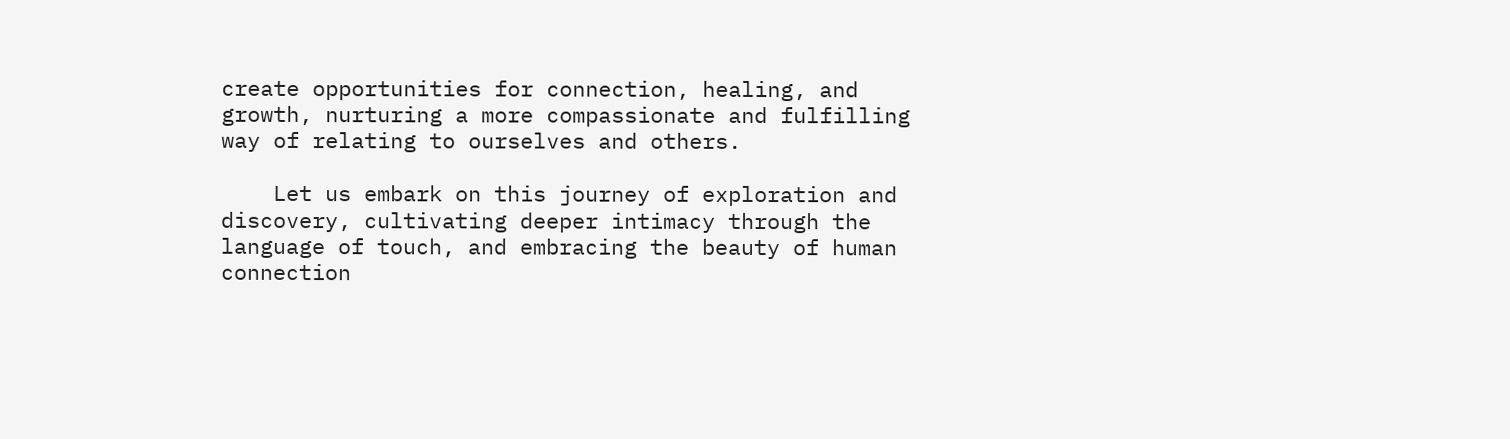create opportunities for connection, healing, and growth, nurturing a more compassionate and fulfilling way of relating to ourselves and others.

    Let us embark on this journey of exploration and discovery, cultivating deeper intimacy through the language of touch, and embracing the beauty of human connection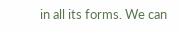in all its forms. We can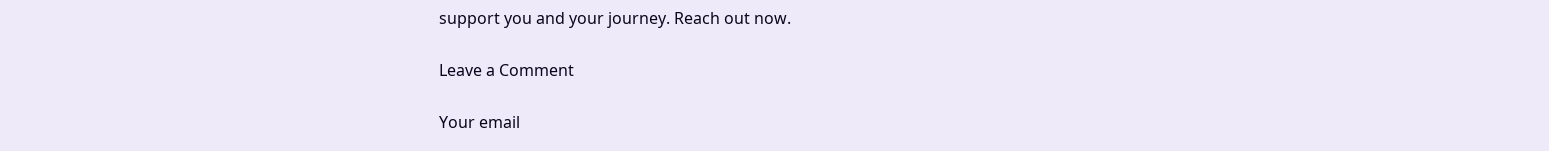support you and your journey. Reach out now.

Leave a Comment

Your email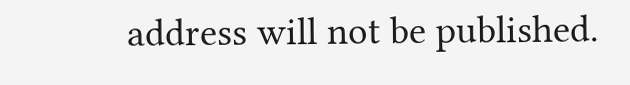address will not be published.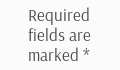Required fields are marked *